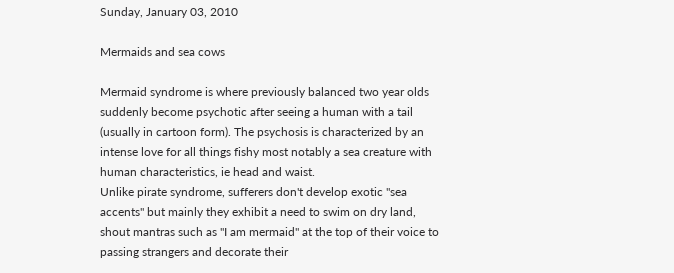Sunday, January 03, 2010

Mermaids and sea cows

Mermaid syndrome is where previously balanced two year olds suddenly become psychotic after seeing a human with a tail (usually in cartoon form). The psychosis is characterized by an intense love for all things fishy most notably a sea creature with human characteristics, ie head and waist.
Unlike pirate syndrome, sufferers don't develop exotic "sea accents" but mainly they exhibit a need to swim on dry land, shout mantras such as "I am mermaid" at the top of their voice to passing strangers and decorate their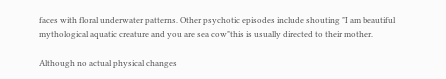faces with floral underwater patterns. Other psychotic episodes include shouting "I am beautiful mythological aquatic creature and you are sea cow"this is usually directed to their mother.

Although no actual physical changes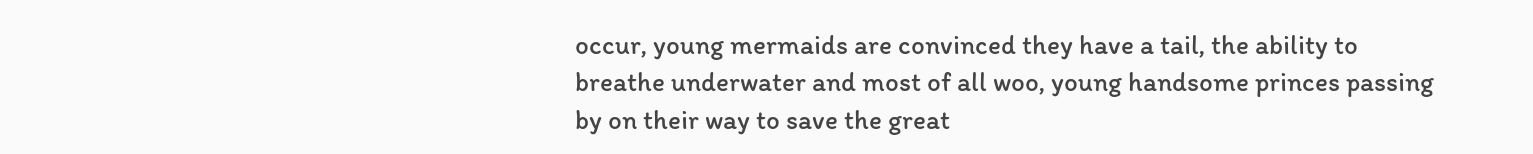occur, young mermaids are convinced they have a tail, the ability to breathe underwater and most of all woo, young handsome princes passing by on their way to save the great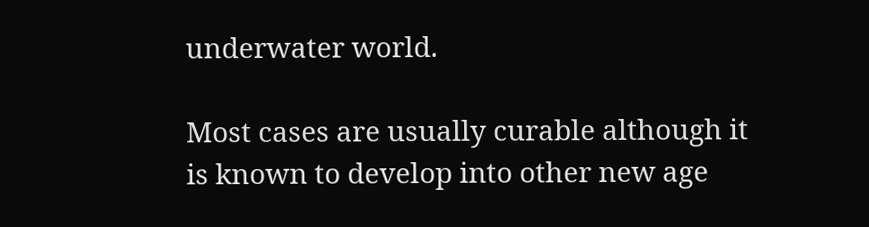underwater world.

Most cases are usually curable although it is known to develop into other new age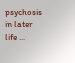psychosis in later life ...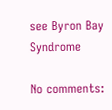see Byron Bay Syndrome

No comments: